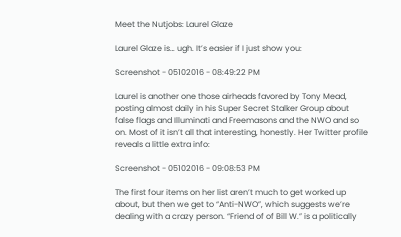Meet the Nutjobs: Laurel Glaze

Laurel Glaze is… ugh. It’s easier if I just show you:

Screenshot - 05102016 - 08:49:22 PM

Laurel is another one those airheads favored by Tony Mead, posting almost daily in his Super Secret Stalker Group about false flags and Illuminati and Freemasons and the NWO and so on. Most of it isn’t all that interesting, honestly. Her Twitter profile reveals a little extra info:

Screenshot - 05102016 - 09:08:53 PM

The first four items on her list aren’t much to get worked up about, but then we get to “Anti-NWO”, which suggests we’re dealing with a crazy person. “Friend of of Bill W.” is a politically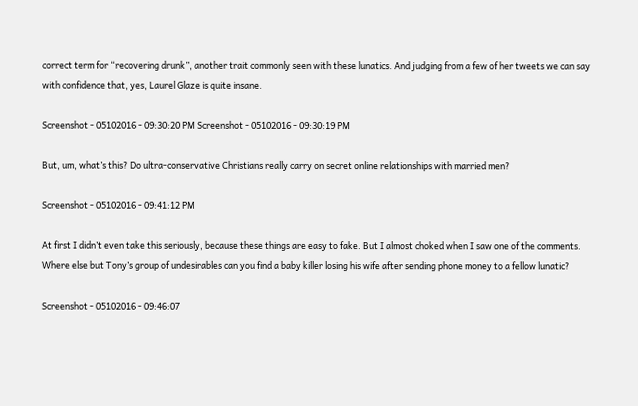correct term for “recovering drunk”, another trait commonly seen with these lunatics. And judging from a few of her tweets we can say with confidence that, yes, Laurel Glaze is quite insane.

Screenshot - 05102016 - 09:30:20 PM Screenshot - 05102016 - 09:30:19 PM

But, um, what’s this? Do ultra-conservative Christians really carry on secret online relationships with married men?

Screenshot - 05102016 - 09:41:12 PM

At first I didn’t even take this seriously, because these things are easy to fake. But I almost choked when I saw one of the comments. Where else but Tony’s group of undesirables can you find a baby killer losing his wife after sending phone money to a fellow lunatic?

Screenshot - 05102016 - 09:46:07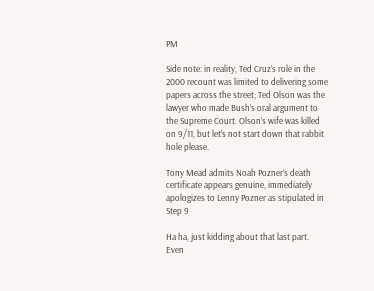PM

Side note: in reality, Ted Cruz’s role in the 2000 recount was limited to delivering some papers across the street; Ted Olson was the lawyer who made Bush’s oral argument to the Supreme Court. Olson’s wife was killed on 9/11, but let’s not start down that rabbit hole please.

Tony Mead admits Noah Pozner’s death certificate appears genuine, immediately apologizes to Lenny Pozner as stipulated in Step 9

Ha ha, just kidding about that last part. Even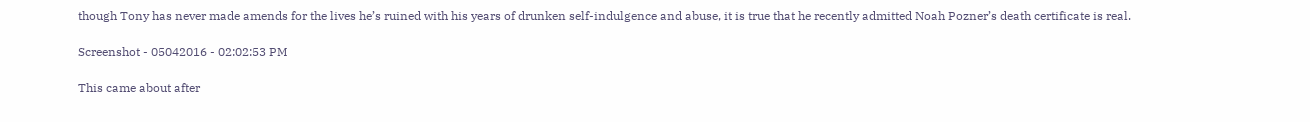though Tony has never made amends for the lives he’s ruined with his years of drunken self-indulgence and abuse, it is true that he recently admitted Noah Pozner’s death certificate is real.

Screenshot - 05042016 - 02:02:53 PM

This came about after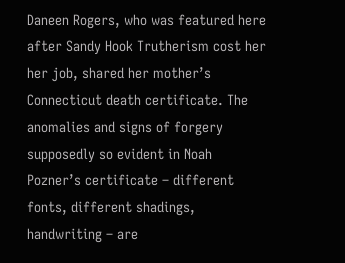Daneen Rogers, who was featured here after Sandy Hook Trutherism cost her her job, shared her mother’s Connecticut death certificate. The anomalies and signs of forgery supposedly so evident in Noah Pozner’s certificate – different fonts, different shadings, handwriting – are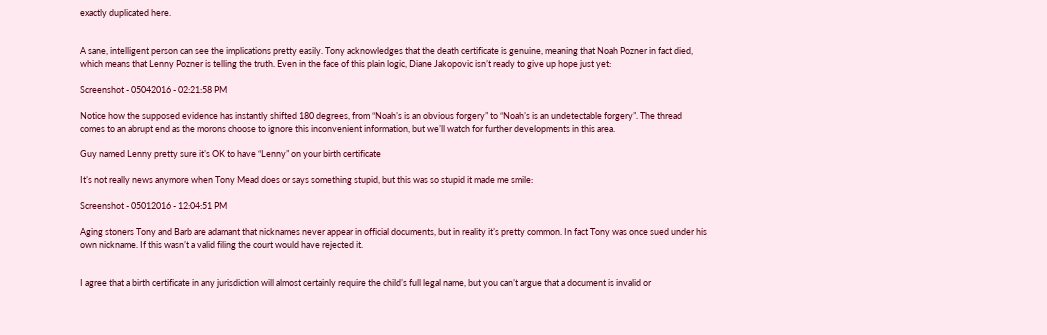exactly duplicated here.


A sane, intelligent person can see the implications pretty easily. Tony acknowledges that the death certificate is genuine, meaning that Noah Pozner in fact died, which means that Lenny Pozner is telling the truth. Even in the face of this plain logic, Diane Jakopovic isn’t ready to give up hope just yet:

Screenshot - 05042016 - 02:21:58 PM

Notice how the supposed evidence has instantly shifted 180 degrees, from “Noah’s is an obvious forgery” to “Noah’s is an undetectable forgery”. The thread comes to an abrupt end as the morons choose to ignore this inconvenient information, but we’ll watch for further developments in this area.

Guy named Lenny pretty sure it’s OK to have “Lenny” on your birth certificate

It’s not really news anymore when Tony Mead does or says something stupid, but this was so stupid it made me smile:

Screenshot - 05012016 - 12:04:51 PM

Aging stoners Tony and Barb are adamant that nicknames never appear in official documents, but in reality it’s pretty common. In fact Tony was once sued under his own nickname. If this wasn’t a valid filing the court would have rejected it.


I agree that a birth certificate in any jurisdiction will almost certainly require the child’s full legal name, but you can’t argue that a document is invalid or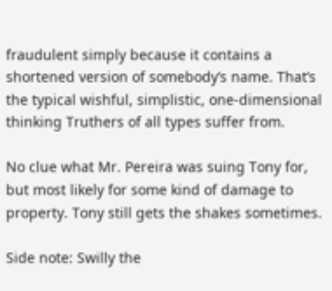fraudulent simply because it contains a shortened version of somebody’s name. That’s the typical wishful, simplistic, one-dimensional thinking Truthers of all types suffer from.

No clue what Mr. Pereira was suing Tony for, but most likely for some kind of damage to property. Tony still gets the shakes sometimes.

Side note: Swilly the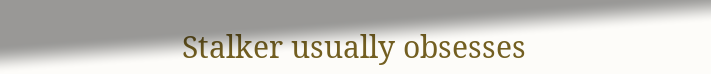Stalker usually obsesses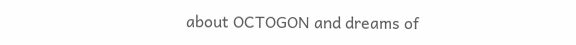about OCTOGON and dreams of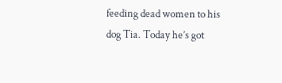feeding dead women to his dog Tia. Today he’s got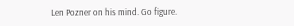Len Pozner on his mind. Go figure.